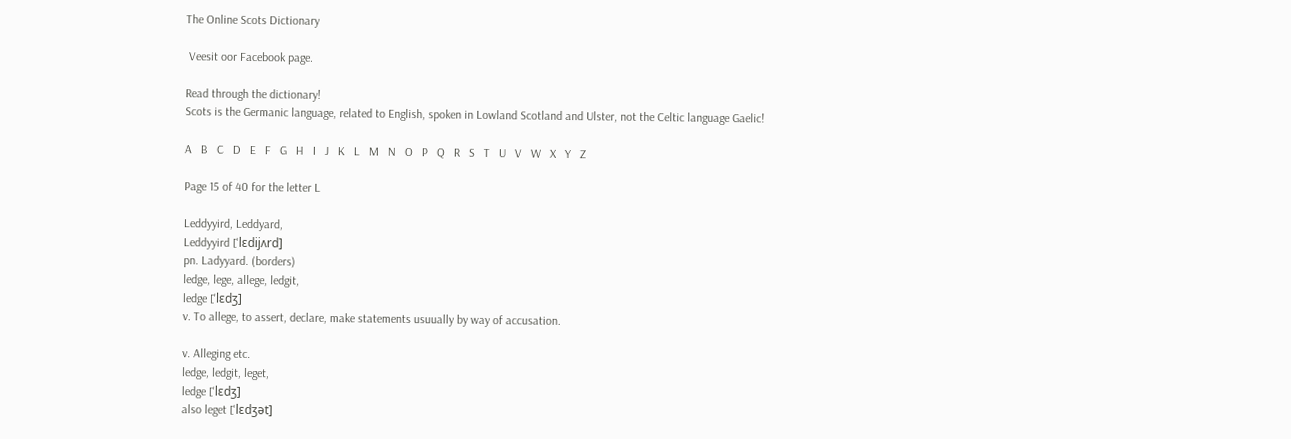The Online Scots Dictionary

 Veesit oor Facebook page.

Read through the dictionary!
Scots is the Germanic language, related to English, spoken in Lowland Scotland and Ulster, not the Celtic language Gaelic!

A   B   C   D   E   F   G   H   I   J   K   L   M   N   O   P   Q   R   S   T   U   V   W   X   Y   Z

Page 15 of 40 for the letter L

Leddyyird, Leddyard,
Leddyyird ['lɛdijʌrd]
pn. Ladyyard. (borders)
ledge, lege, allege, ledgit,
ledge ['lɛdʒ]
v. To allege, to assert, declare, make statements usuually by way of accusation.

v. Alleging etc.
ledge, ledgit, leget,
ledge ['lɛdʒ]
also leget ['lɛdʒət]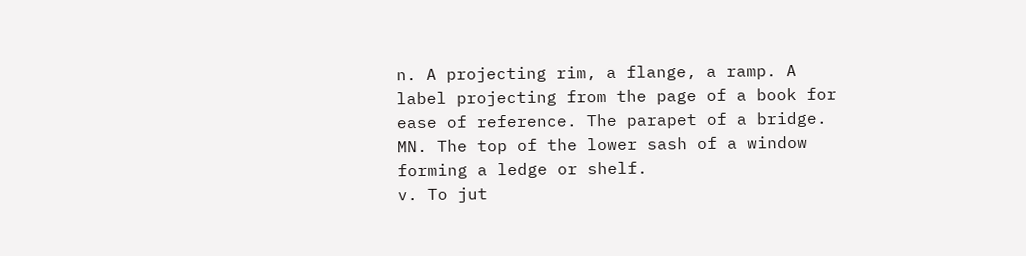n. A projecting rim, a flange, a ramp. A label projecting from the page of a book for ease of reference. The parapet of a bridge. MN. The top of the lower sash of a window forming a ledge or shelf.
v. To jut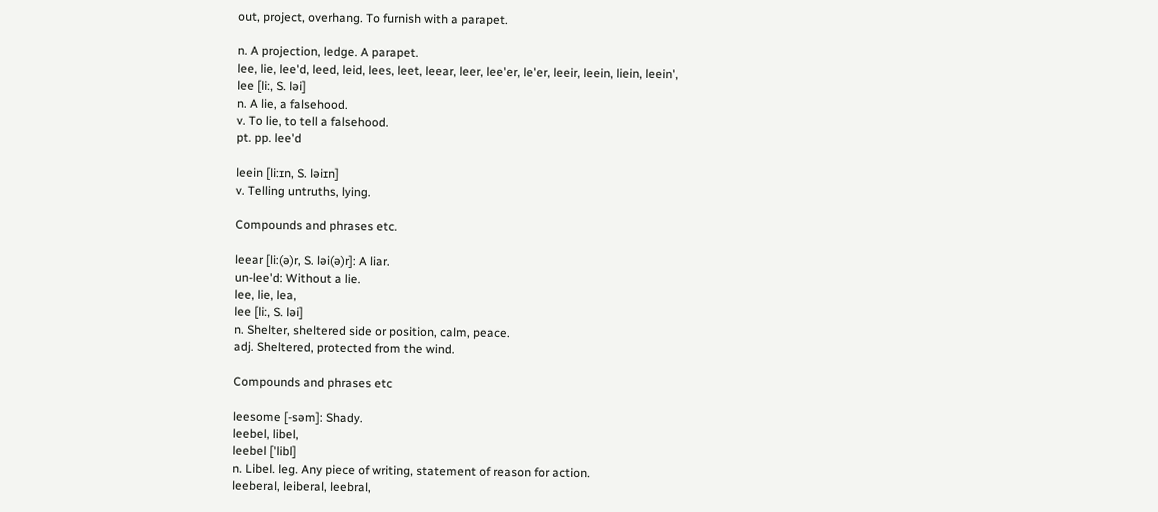out, project, overhang. To furnish with a parapet.

n. A projection, ledge. A parapet.
lee, lie, lee'd, leed, leid, lees, leet, leear, leer, lee'er, le'er, leeir, leein, liein, leein',
lee [li:, S. ləi]
n. A lie, a falsehood.
v. To lie, to tell a falsehood.
pt. pp. lee'd

leein [li:ɪn, S. ləiɪn]
v. Telling untruths, lying.

Compounds and phrases etc.

leear [li:(ə)r, S. ləi(ə)r]: A liar.
un-lee'd: Without a lie.
lee, lie, lea,
lee [li:, S. ləi]
n. Shelter, sheltered side or position, calm, peace.
adj. Sheltered, protected from the wind.

Compounds and phrases etc

leesome [-səm]: Shady.
leebel, libel,
leebel ['libl]
n. Libel. leg. Any piece of writing, statement of reason for action.
leeberal, leiberal, leebral,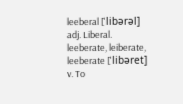leeberal ['libərəl]
adj. Liberal.
leeberate, leiberate,
leeberate ['libəret]
v. To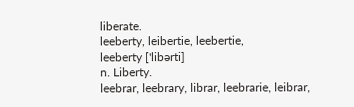liberate.
leeberty, leibertie, leebertie,
leeberty ['libərti]
n. Liberty.
leebrar, leebrary, librar, leebrarie, leibrar,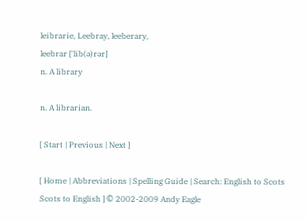leibrarie, Leebray, leeberary,
leebrar ['lib(ə)rər]
n. A library

n. A librarian.

[ Start | Previous | Next ]

[ Home | Abbreviations | Spelling Guide | Search: English to Scots Scots to English ] © 2002-2009 Andy Eagle